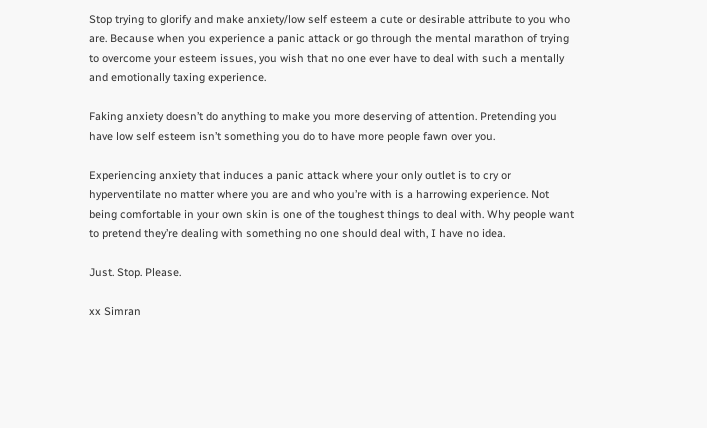Stop trying to glorify and make anxiety/low self esteem a cute or desirable attribute to you who are. Because when you experience a panic attack or go through the mental marathon of trying to overcome your esteem issues, you wish that no one ever have to deal with such a mentally and emotionally taxing experience.

Faking anxiety doesn’t do anything to make you more deserving of attention. Pretending you have low self esteem isn’t something you do to have more people fawn over you.

Experiencing anxiety that induces a panic attack where your only outlet is to cry or hyperventilate no matter where you are and who you’re with is a harrowing experience. Not being comfortable in your own skin is one of the toughest things to deal with. Why people want to pretend they’re dealing with something no one should deal with, I have no idea.

Just. Stop. Please.

xx Simran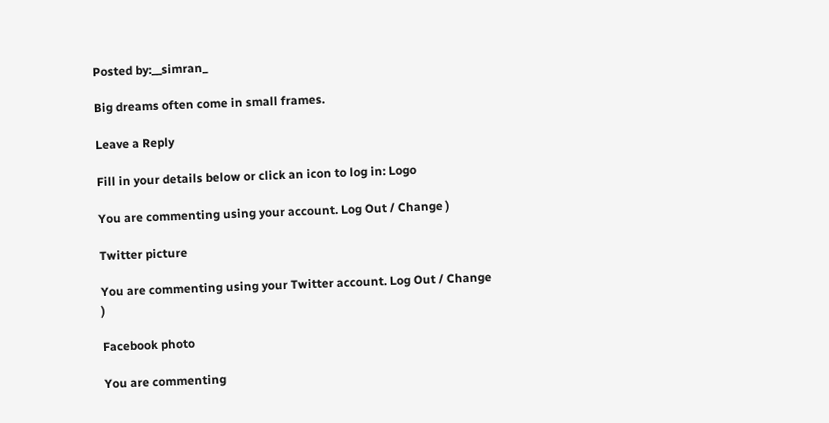Posted by:__simran_

Big dreams often come in small frames.

Leave a Reply

Fill in your details below or click an icon to log in: Logo

You are commenting using your account. Log Out / Change )

Twitter picture

You are commenting using your Twitter account. Log Out / Change )

Facebook photo

You are commenting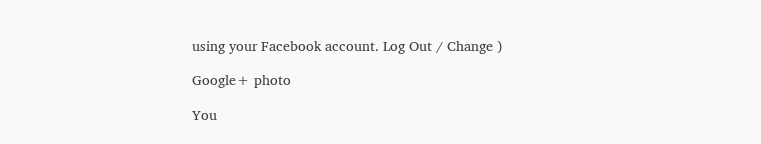using your Facebook account. Log Out / Change )

Google+ photo

You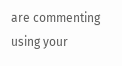are commenting using your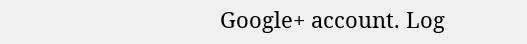Google+ account. Log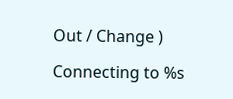Out / Change )

Connecting to %s